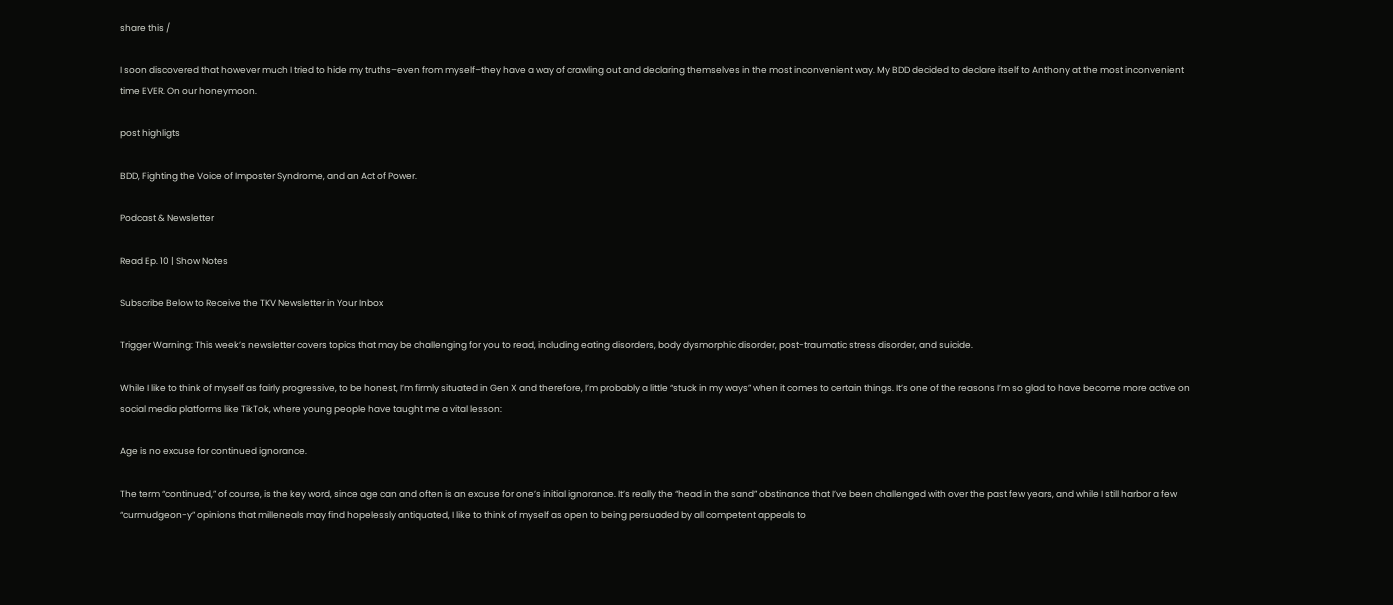share this /

I soon discovered that however much I tried to hide my truths–even from myself–they have a way of crawling out and declaring themselves in the most inconvenient way. My BDD decided to declare itself to Anthony at the most inconvenient time EVER. On our honeymoon.

post highligts

BDD, Fighting the Voice of Imposter Syndrome, and an Act of Power.

Podcast & Newsletter

Read Ep. 10 | Show Notes

Subscribe Below to Receive the TKV Newsletter in Your Inbox

Trigger Warning: This week’s newsletter covers topics that may be challenging for you to read, including eating disorders, body dysmorphic disorder, post-traumatic stress disorder, and suicide.

While I like to think of myself as fairly progressive, to be honest, I’m firmly situated in Gen X and therefore, I’m probably a little “stuck in my ways” when it comes to certain things. It’s one of the reasons I’m so glad to have become more active on social media platforms like TikTok, where young people have taught me a vital lesson:

Age is no excuse for continued ignorance.

The term “continued,” of course, is the key word, since age can and often is an excuse for one’s initial ignorance. It’s really the “head in the sand” obstinance that I’ve been challenged with over the past few years, and while I still harbor a few “curmudgeon-y” opinions that milleneals may find hopelessly antiquated, I like to think of myself as open to being persuaded by all competent appeals to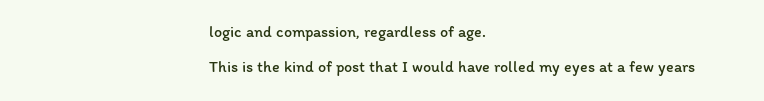logic and compassion, regardless of age.

This is the kind of post that I would have rolled my eyes at a few years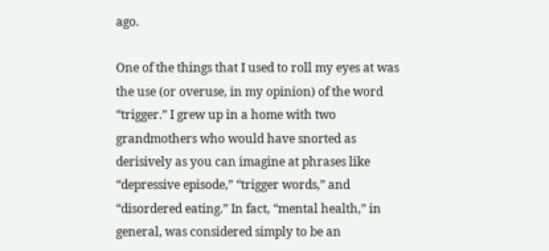ago.

One of the things that I used to roll my eyes at was the use (or overuse, in my opinion) of the word “trigger.” I grew up in a home with two grandmothers who would have snorted as derisively as you can imagine at phrases like “depressive episode,” “trigger words,” and “disordered eating.” In fact, “mental health,” in general, was considered simply to be an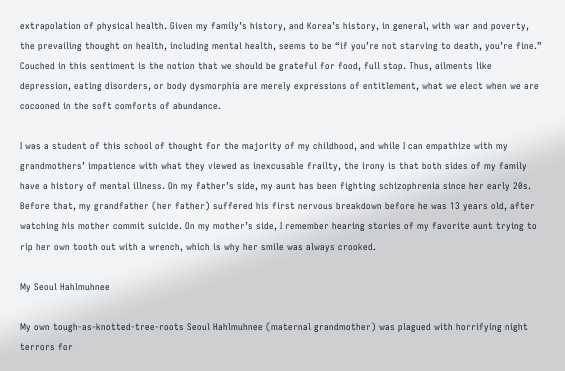extrapolation of physical health. Given my family’s history, and Korea’s history, in general, with war and poverty, the prevailing thought on health, including mental health, seems to be “if you’re not starving to death, you’re fine.” Couched in this sentiment is the notion that we should be grateful for food, full stop. Thus, ailments like depression, eating disorders, or body dysmorphia are merely expressions of entitlement, what we elect when we are cocooned in the soft comforts of abundance.

I was a student of this school of thought for the majority of my childhood, and while I can empathize with my grandmothers’ impatience with what they viewed as inexcusable frailty, the irony is that both sides of my family have a history of mental illness. On my father’s side, my aunt has been fighting schizophrenia since her early 20s. Before that, my grandfather (her father) suffered his first nervous breakdown before he was 13 years old, after watching his mother commit suicide. On my mother’s side, I remember hearing stories of my favorite aunt trying to rip her own tooth out with a wrench, which is why her smile was always crooked.

My Seoul Hahlmuhnee

My own tough-as-knotted-tree-roots Seoul Hahlmuhnee (maternal grandmother) was plagued with horrifying night terrors for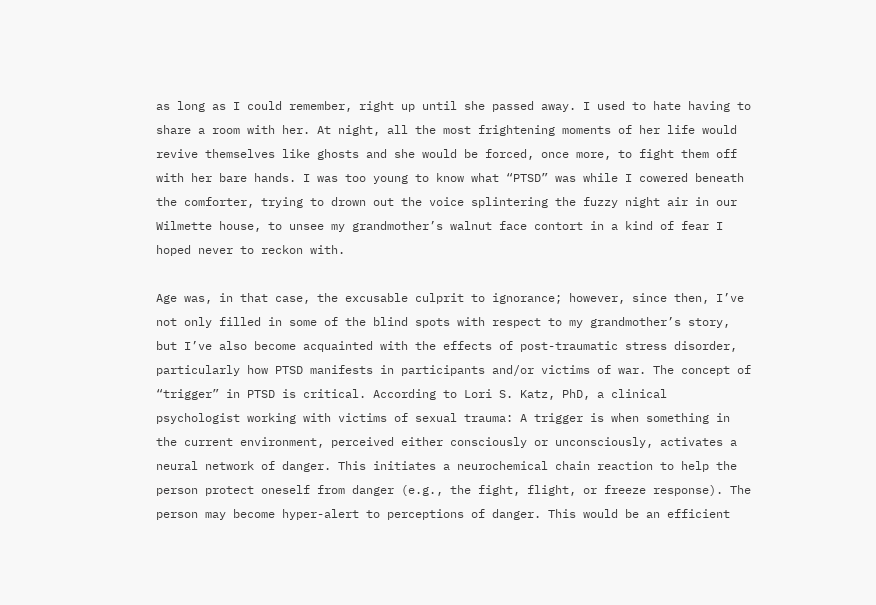as long as I could remember, right up until she passed away. I used to hate having to share a room with her. At night, all the most frightening moments of her life would revive themselves like ghosts and she would be forced, once more, to fight them off with her bare hands. I was too young to know what “PTSD” was while I cowered beneath the comforter, trying to drown out the voice splintering the fuzzy night air in our Wilmette house, to unsee my grandmother’s walnut face contort in a kind of fear I hoped never to reckon with.

Age was, in that case, the excusable culprit to ignorance; however, since then, I’ve not only filled in some of the blind spots with respect to my grandmother’s story, but I’ve also become acquainted with the effects of post-traumatic stress disorder, particularly how PTSD manifests in participants and/or victims of war. The concept of “trigger” in PTSD is critical. According to Lori S. Katz, PhD, a clinical psychologist working with victims of sexual trauma: A trigger is when something in the current environment, perceived either consciously or unconsciously, activates a neural network of danger. This initiates a neurochemical chain reaction to help the person protect oneself from danger (e.g., the fight, flight, or freeze response). The person may become hyper-alert to perceptions of danger. This would be an efficient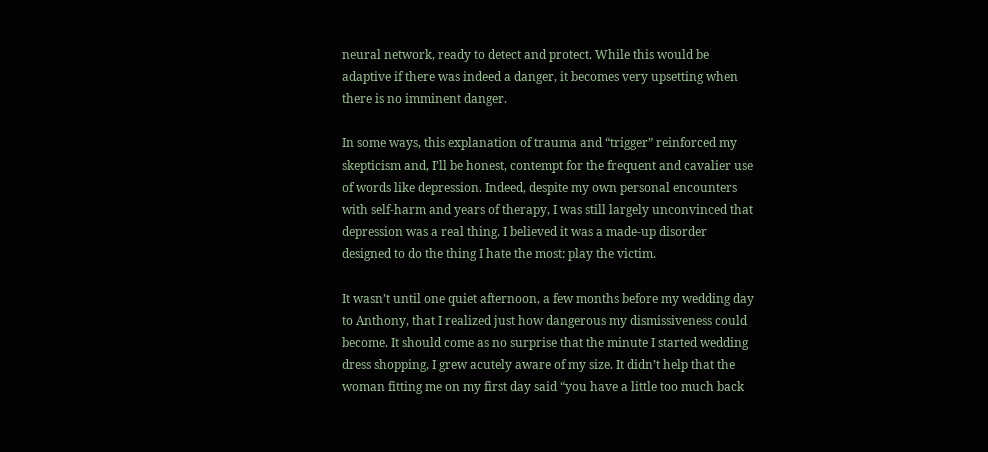neural network, ready to detect and protect. While this would be adaptive if there was indeed a danger, it becomes very upsetting when there is no imminent danger.

In some ways, this explanation of trauma and “trigger” reinforced my skepticism and, I’ll be honest, contempt for the frequent and cavalier use of words like depression. Indeed, despite my own personal encounters with self-harm and years of therapy, I was still largely unconvinced that depression was a real thing. I believed it was a made-up disorder designed to do the thing I hate the most: play the victim.

It wasn’t until one quiet afternoon, a few months before my wedding day to Anthony, that I realized just how dangerous my dismissiveness could become. It should come as no surprise that the minute I started wedding dress shopping, I grew acutely aware of my size. It didn’t help that the woman fitting me on my first day said “you have a little too much back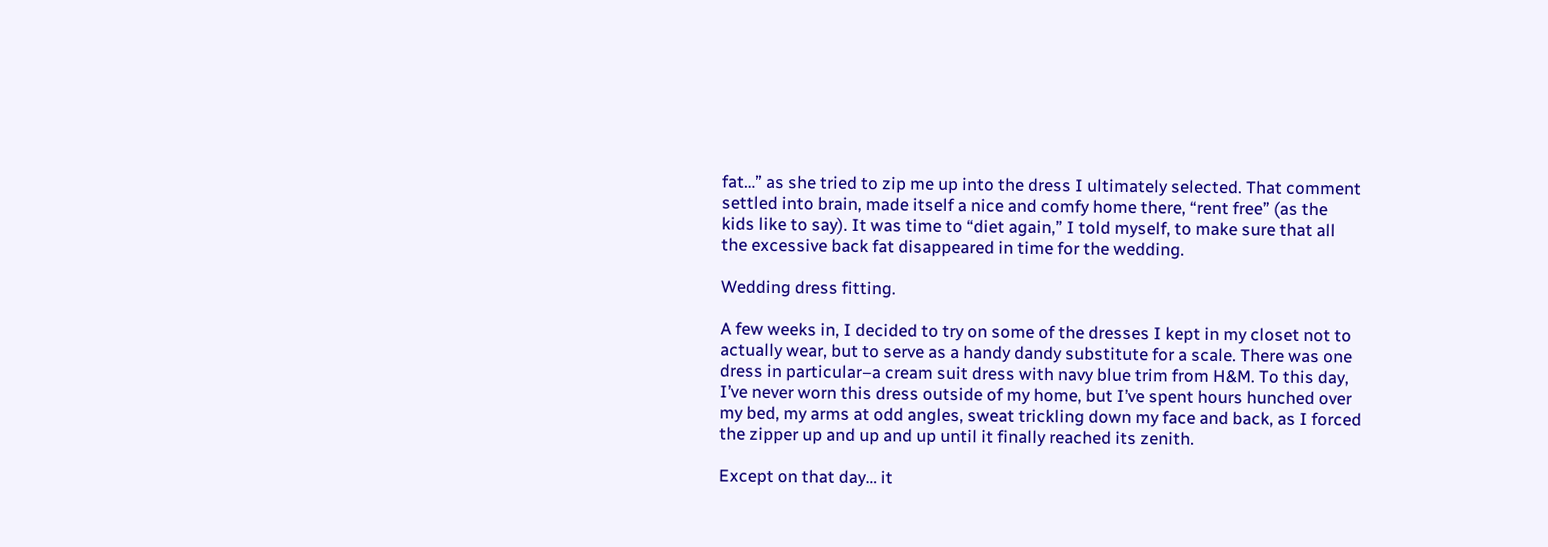fat…” as she tried to zip me up into the dress I ultimately selected. That comment settled into brain, made itself a nice and comfy home there, “rent free” (as the kids like to say). It was time to “diet again,” I told myself, to make sure that all the excessive back fat disappeared in time for the wedding.

Wedding dress fitting.

A few weeks in, I decided to try on some of the dresses I kept in my closet not to actually wear, but to serve as a handy dandy substitute for a scale. There was one dress in particular–a cream suit dress with navy blue trim from H&M. To this day, I’ve never worn this dress outside of my home, but I’ve spent hours hunched over my bed, my arms at odd angles, sweat trickling down my face and back, as I forced the zipper up and up and up until it finally reached its zenith.

Except on that day… it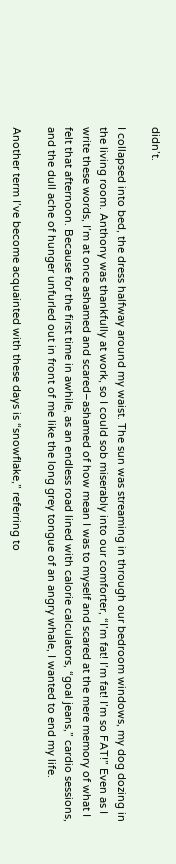didn’t.

I collapsed into bed, the dress halfway around my waist. The sun was streaming in through our bedroom windows, my dog dozing in the living room. Anthony was thankfully at work, so I could sob miserably into our comforter, “I’m fat! I’m fat! I’m so FAT!” Even as I write these words, I’m at once ashamed and scared–ashamed of how mean I was to myself and scared at the mere memory of what I felt that afternoon. Because for the first time in awhile, as an endless road lined with calorie calculators, “goal jeans,” cardio sessions, and the dull ache of hunger unfurled out in front of me like the long grey tongue of an angry whale, I wanted to end my life.

Another term I’ve become acquainted with these days is “snowflake,” referring to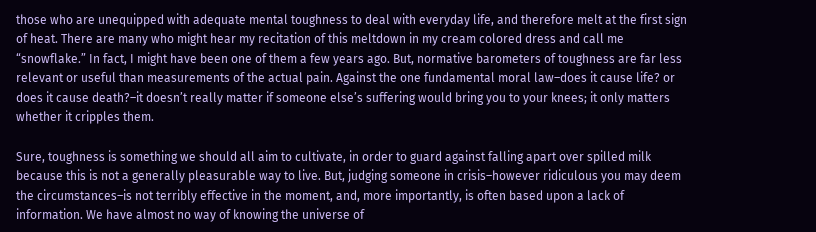those who are unequipped with adequate mental toughness to deal with everyday life, and therefore melt at the first sign of heat. There are many who might hear my recitation of this meltdown in my cream colored dress and call me “snowflake.” In fact, I might have been one of them a few years ago. But, normative barometers of toughness are far less relevant or useful than measurements of the actual pain. Against the one fundamental moral law–does it cause life? or does it cause death?–it doesn’t really matter if someone else’s suffering would bring you to your knees; it only matters whether it cripples them.

Sure, toughness is something we should all aim to cultivate, in order to guard against falling apart over spilled milk because this is not a generally pleasurable way to live. But, judging someone in crisis–however ridiculous you may deem the circumstances–is not terribly effective in the moment, and, more importantly, is often based upon a lack of information. We have almost no way of knowing the universe of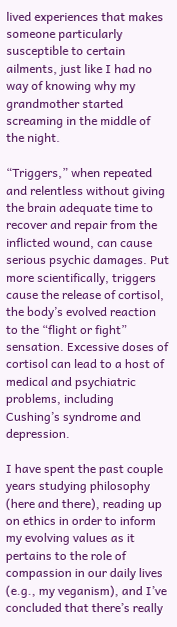lived experiences that makes someone particularly susceptible to certain ailments, just like I had no way of knowing why my grandmother started screaming in the middle of the night.

“Triggers,” when repeated and relentless without giving the brain adequate time to recover and repair from the inflicted wound, can cause serious psychic damages. Put more scientifically, triggers cause the release of cortisol, the body’s evolved reaction to the “flight or fight” sensation. Excessive doses of cortisol can lead to a host of medical and psychiatric problems, including Cushing’s syndrome and depression.

I have spent the past couple years studying philosophy (here and there), reading up on ethics in order to inform my evolving values as it pertains to the role of compassion in our daily lives (e.g., my veganism), and I’ve concluded that there’s really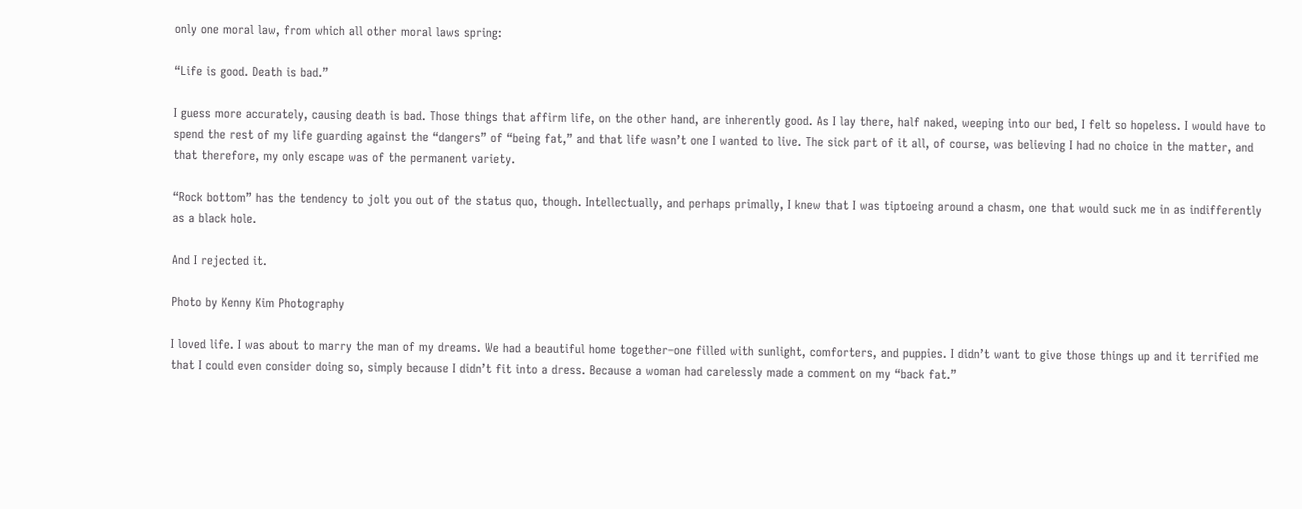only one moral law, from which all other moral laws spring:

“Life is good. Death is bad.”

I guess more accurately, causing death is bad. Those things that affirm life, on the other hand, are inherently good. As I lay there, half naked, weeping into our bed, I felt so hopeless. I would have to spend the rest of my life guarding against the “dangers” of “being fat,” and that life wasn’t one I wanted to live. The sick part of it all, of course, was believing I had no choice in the matter, and that therefore, my only escape was of the permanent variety.

“Rock bottom” has the tendency to jolt you out of the status quo, though. Intellectually, and perhaps primally, I knew that I was tiptoeing around a chasm, one that would suck me in as indifferently as a black hole.

And I rejected it.

Photo by Kenny Kim Photography

I loved life. I was about to marry the man of my dreams. We had a beautiful home together–one filled with sunlight, comforters, and puppies. I didn’t want to give those things up and it terrified me that I could even consider doing so, simply because I didn’t fit into a dress. Because a woman had carelessly made a comment on my “back fat.”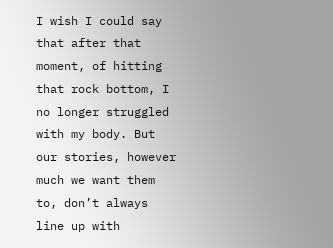I wish I could say that after that moment, of hitting that rock bottom, I no longer struggled with my body. But our stories, however much we want them to, don’t always line up with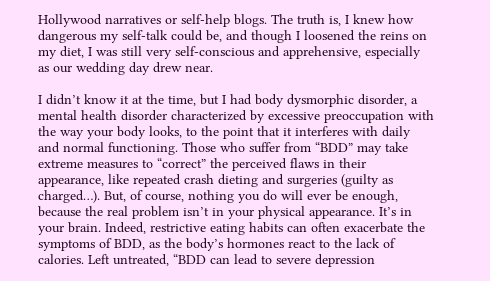Hollywood narratives or self-help blogs. The truth is, I knew how dangerous my self-talk could be, and though I loosened the reins on my diet, I was still very self-conscious and apprehensive, especially as our wedding day drew near.

I didn’t know it at the time, but I had body dysmorphic disorder, a mental health disorder characterized by excessive preoccupation with the way your body looks, to the point that it interferes with daily and normal functioning. Those who suffer from “BDD” may take extreme measures to “correct” the perceived flaws in their appearance, like repeated crash dieting and surgeries (guilty as charged…). But, of course, nothing you do will ever be enough, because the real problem isn’t in your physical appearance. It’s in your brain. Indeed, restrictive eating habits can often exacerbate the symptoms of BDD, as the body’s hormones react to the lack of calories. Left untreated, “BDD can lead to severe depression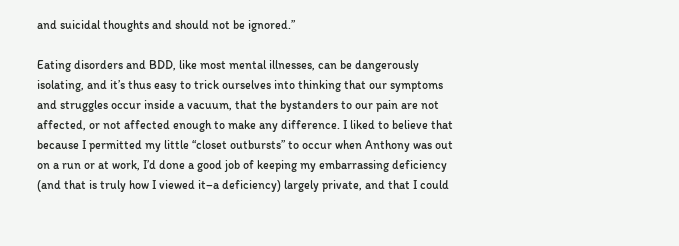and suicidal thoughts and should not be ignored.”

Eating disorders and BDD, like most mental illnesses, can be dangerously isolating, and it’s thus easy to trick ourselves into thinking that our symptoms and struggles occur inside a vacuum, that the bystanders to our pain are not affected, or not affected enough to make any difference. I liked to believe that because I permitted my little “closet outbursts” to occur when Anthony was out on a run or at work, I’d done a good job of keeping my embarrassing deficiency (and that is truly how I viewed it–a deficiency) largely private, and that I could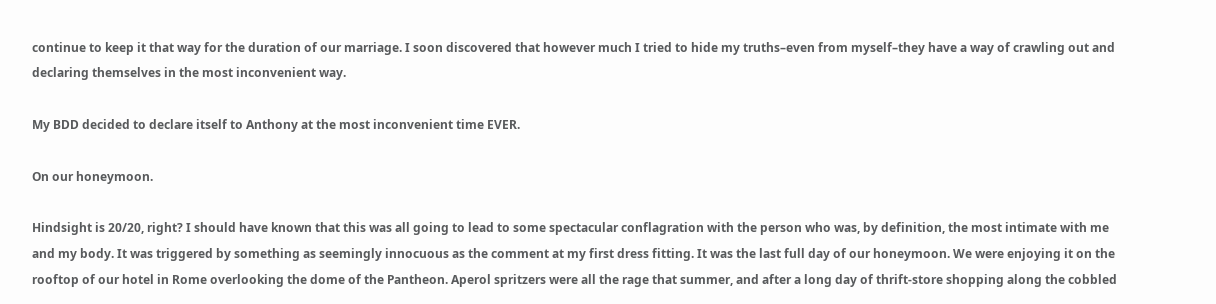continue to keep it that way for the duration of our marriage. I soon discovered that however much I tried to hide my truths–even from myself–they have a way of crawling out and declaring themselves in the most inconvenient way.

My BDD decided to declare itself to Anthony at the most inconvenient time EVER.

On our honeymoon.

Hindsight is 20/20, right? I should have known that this was all going to lead to some spectacular conflagration with the person who was, by definition, the most intimate with me and my body. It was triggered by something as seemingly innocuous as the comment at my first dress fitting. It was the last full day of our honeymoon. We were enjoying it on the rooftop of our hotel in Rome overlooking the dome of the Pantheon. Aperol spritzers were all the rage that summer, and after a long day of thrift-store shopping along the cobbled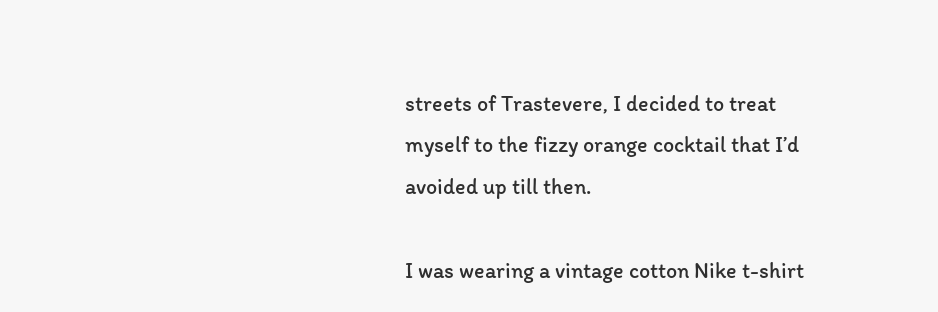streets of Trastevere, I decided to treat myself to the fizzy orange cocktail that I’d avoided up till then.

I was wearing a vintage cotton Nike t-shirt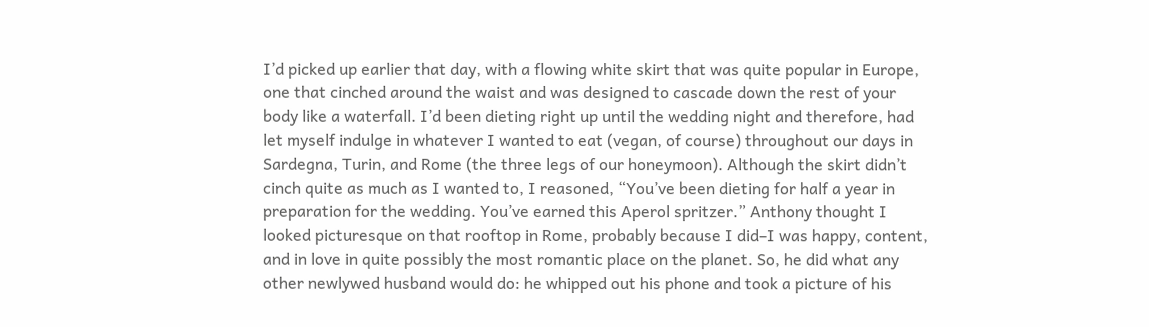I’d picked up earlier that day, with a flowing white skirt that was quite popular in Europe, one that cinched around the waist and was designed to cascade down the rest of your body like a waterfall. I’d been dieting right up until the wedding night and therefore, had let myself indulge in whatever I wanted to eat (vegan, of course) throughout our days in Sardegna, Turin, and Rome (the three legs of our honeymoon). Although the skirt didn’t cinch quite as much as I wanted to, I reasoned, “You’ve been dieting for half a year in preparation for the wedding. You’ve earned this Aperol spritzer.” Anthony thought I looked picturesque on that rooftop in Rome, probably because I did–I was happy, content, and in love in quite possibly the most romantic place on the planet. So, he did what any other newlywed husband would do: he whipped out his phone and took a picture of his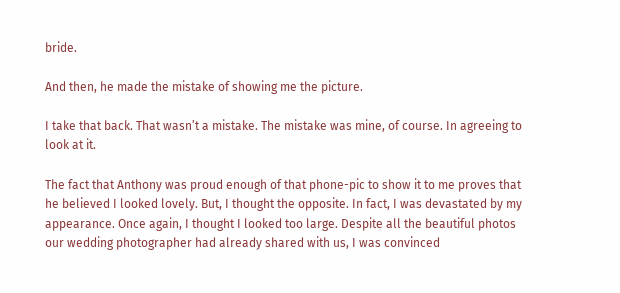bride.

And then, he made the mistake of showing me the picture.

I take that back. That wasn’t a mistake. The mistake was mine, of course. In agreeing to look at it.

The fact that Anthony was proud enough of that phone-pic to show it to me proves that he believed I looked lovely. But, I thought the opposite. In fact, I was devastated by my appearance. Once again, I thought I looked too large. Despite all the beautiful photos our wedding photographer had already shared with us, I was convinced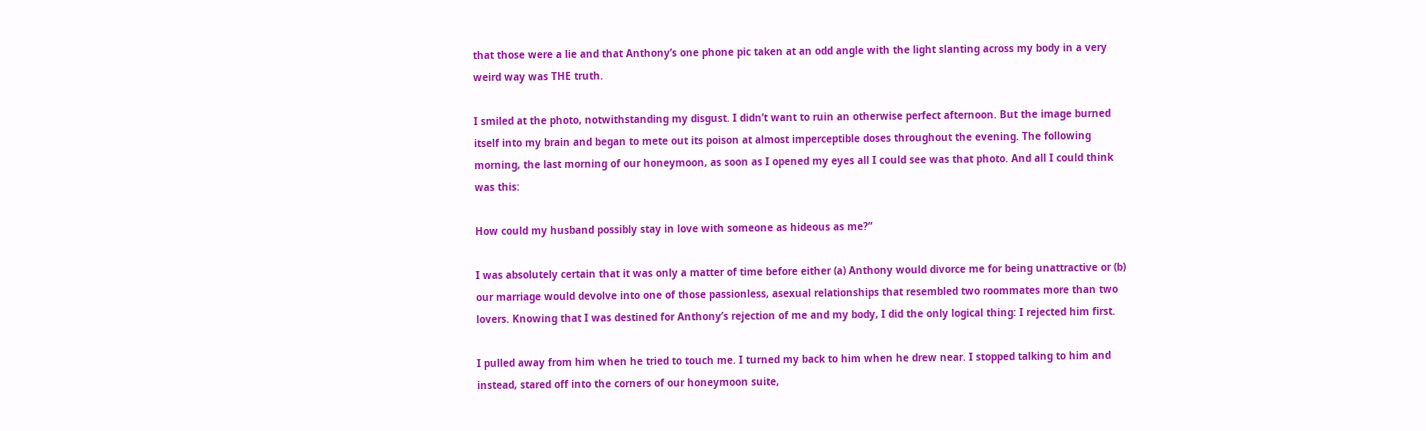that those were a lie and that Anthony’s one phone pic taken at an odd angle with the light slanting across my body in a very weird way was THE truth.

I smiled at the photo, notwithstanding my disgust. I didn’t want to ruin an otherwise perfect afternoon. But the image burned itself into my brain and began to mete out its poison at almost imperceptible doses throughout the evening. The following morning, the last morning of our honeymoon, as soon as I opened my eyes all I could see was that photo. And all I could think was this:

How could my husband possibly stay in love with someone as hideous as me?”

I was absolutely certain that it was only a matter of time before either (a) Anthony would divorce me for being unattractive or (b) our marriage would devolve into one of those passionless, asexual relationships that resembled two roommates more than two lovers. Knowing that I was destined for Anthony’s rejection of me and my body, I did the only logical thing: I rejected him first.

I pulled away from him when he tried to touch me. I turned my back to him when he drew near. I stopped talking to him and instead, stared off into the corners of our honeymoon suite,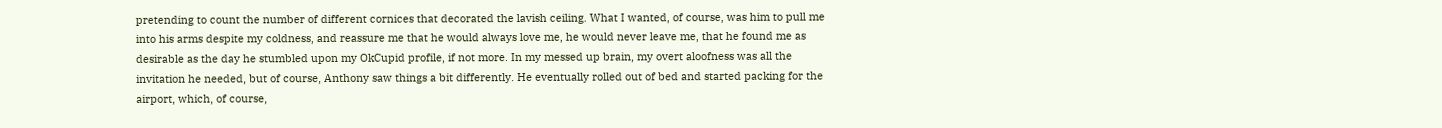pretending to count the number of different cornices that decorated the lavish ceiling. What I wanted, of course, was him to pull me into his arms despite my coldness, and reassure me that he would always love me, he would never leave me, that he found me as desirable as the day he stumbled upon my OkCupid profile, if not more. In my messed up brain, my overt aloofness was all the invitation he needed, but of course, Anthony saw things a bit differently. He eventually rolled out of bed and started packing for the airport, which, of course,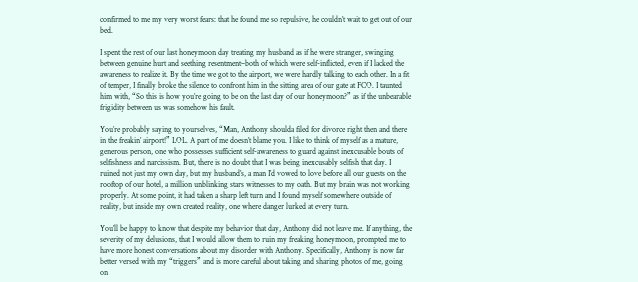confirmed to me my very worst fears: that he found me so repulsive, he couldn’t wait to get out of our bed.

I spent the rest of our last honeymoon day treating my husband as if he were stranger, swinging between genuine hurt and seething resentment–both of which were self-inflicted, even if I lacked the awareness to realize it. By the time we got to the airport, we were hardly talking to each other. In a fit of temper, I finally broke the silence to confront him in the sitting area of our gate at FCO. I taunted him with, “So this is how you’re going to be on the last day of our honeymoon?” as if the unbearable frigidity between us was somehow his fault.

You’re probably saying to yourselves, “Man, Anthony shoulda filed for divorce right then and there in the freakin’ airport!” LOL. A part of me doesn’t blame you. I like to think of myself as a mature, generous person, one who possesses sufficient self-awareness to guard against inexcusable bouts of selfishness and narcissism. But, there is no doubt that I was being inexcusably selfish that day. I ruined not just my own day, but my husband’s, a man I’d vowed to love before all our guests on the rooftop of our hotel, a million unblinking stars witnesses to my oath. But my brain was not working properly. At some point, it had taken a sharp left turn and I found myself somewhere outside of reality, but inside my own created reality, one where danger lurked at every turn.

You’ll be happy to know that despite my behavior that day, Anthony did not leave me. If anything, the severity of my delusions, that I would allow them to ruin my freaking honeymoon, prompted me to have more honest conversations about my disorder with Anthony. Specifically, Anthony is now far better versed with my “triggers” and is more careful about taking and sharing photos of me, going on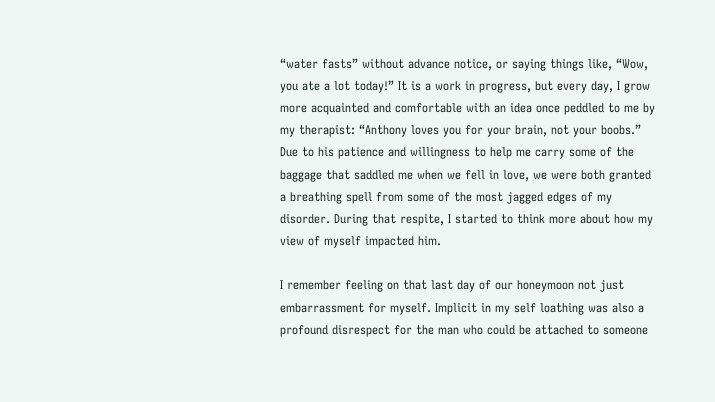“water fasts” without advance notice, or saying things like, “Wow, you ate a lot today!” It is a work in progress, but every day, I grow more acquainted and comfortable with an idea once peddled to me by my therapist: “Anthony loves you for your brain, not your boobs.” Due to his patience and willingness to help me carry some of the baggage that saddled me when we fell in love, we were both granted a breathing spell from some of the most jagged edges of my disorder. During that respite, I started to think more about how my view of myself impacted him.

I remember feeling on that last day of our honeymoon not just embarrassment for myself. Implicit in my self loathing was also a profound disrespect for the man who could be attached to someone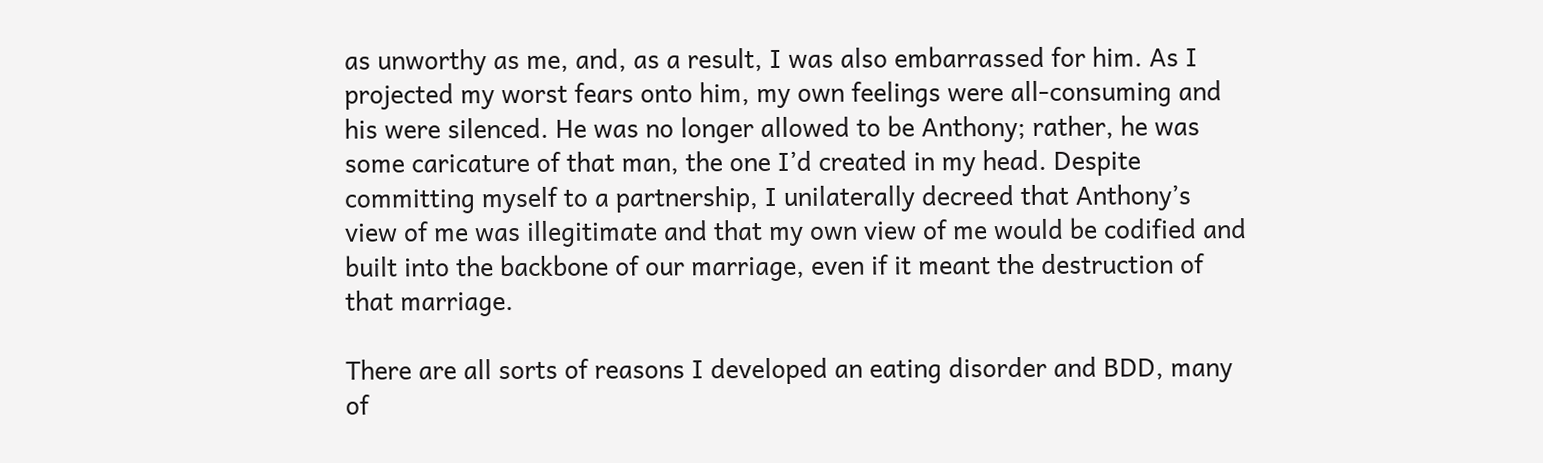as unworthy as me, and, as a result, I was also embarrassed for him. As I projected my worst fears onto him, my own feelings were all-consuming and his were silenced. He was no longer allowed to be Anthony; rather, he was some caricature of that man, the one I’d created in my head. Despite committing myself to a partnership, I unilaterally decreed that Anthony’s view of me was illegitimate and that my own view of me would be codified and built into the backbone of our marriage, even if it meant the destruction of that marriage.

There are all sorts of reasons I developed an eating disorder and BDD, many of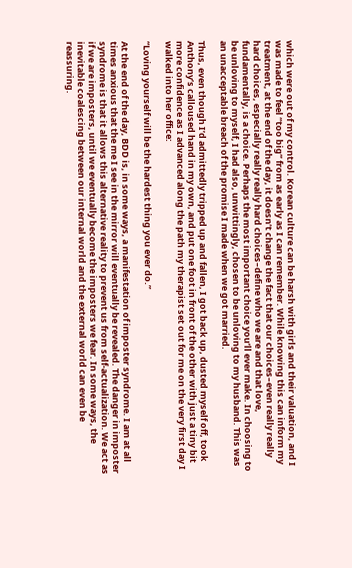which were out of my control. Korean culture can be harsh with girls and their valuation, and I was made to feel “too big” from as early as I can remember. While knowing this can inform my treatment, at the end of the day, it doesn’t change the fact that our choices–even really really hard choices, especially really really hard choices–define who we are and that love, fundamentally, is a choice. Perhaps the most important choice you’ll ever make. In choosing to be unloving to myself, I had also, unwittingly, chosen to be unloving to my husband. This was an unacceptable breach of the promise I made when we got married.

Thus, even though I’d admittedly tripped up and fallen, I got back up, dusted myself off, took Anthony’s calloused hand in my own, and put one foot in front of the other with just a tiny bit more confidence as I advanced along the path my therapist set out for me on the very first day I walked into her office:

“Loving yourself will be the hardest thing you ever do.”

At the end of the day, BDD is, in some ways, a manifestation of imposter syndrome. I am at all times anxious that the me I see in the mirror will eventually be revealed. The danger in imposter syndrome is that it allows this alternative reality to prevent us from self-actualization. We act as if we are imposters, until we eventually become the imposters we fear. In some ways, the inevitable coalescing between our internal world and the external world can even be reassuring.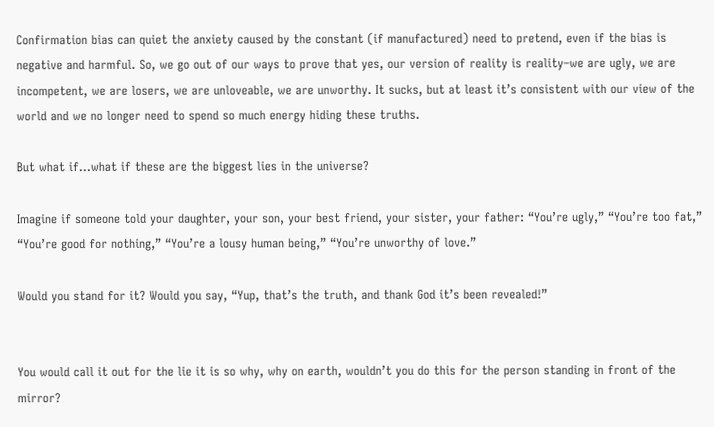Confirmation bias can quiet the anxiety caused by the constant (if manufactured) need to pretend, even if the bias is negative and harmful. So, we go out of our ways to prove that yes, our version of reality is reality–we are ugly, we are incompetent, we are losers, we are unloveable, we are unworthy. It sucks, but at least it’s consistent with our view of the world and we no longer need to spend so much energy hiding these truths.

But what if…what if these are the biggest lies in the universe?

Imagine if someone told your daughter, your son, your best friend, your sister, your father: “You’re ugly,” “You’re too fat,” “You’re good for nothing,” “You’re a lousy human being,” “You’re unworthy of love.”

Would you stand for it? Would you say, “Yup, that’s the truth, and thank God it’s been revealed!”


You would call it out for the lie it is so why, why on earth, wouldn’t you do this for the person standing in front of the mirror?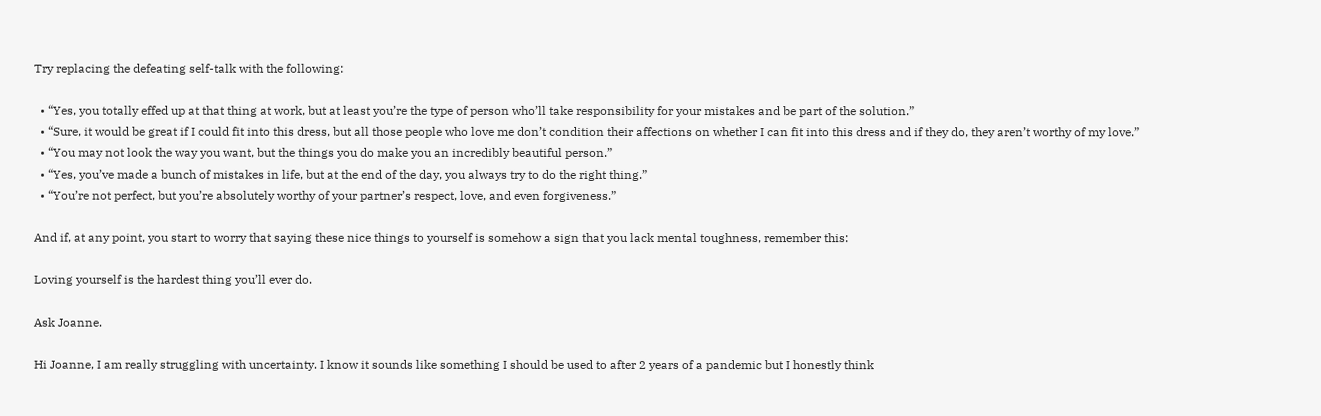Try replacing the defeating self-talk with the following:

  • “Yes, you totally effed up at that thing at work, but at least you’re the type of person who’ll take responsibility for your mistakes and be part of the solution.”
  • “Sure, it would be great if I could fit into this dress, but all those people who love me don’t condition their affections on whether I can fit into this dress and if they do, they aren’t worthy of my love.”
  • “You may not look the way you want, but the things you do make you an incredibly beautiful person.”
  • “Yes, you’ve made a bunch of mistakes in life, but at the end of the day, you always try to do the right thing.”
  • “You’re not perfect, but you’re absolutely worthy of your partner’s respect, love, and even forgiveness.”

And if, at any point, you start to worry that saying these nice things to yourself is somehow a sign that you lack mental toughness, remember this:

Loving yourself is the hardest thing you’ll ever do.

Ask Joanne.

Hi Joanne, I am really struggling with uncertainty. I know it sounds like something I should be used to after 2 years of a pandemic but I honestly think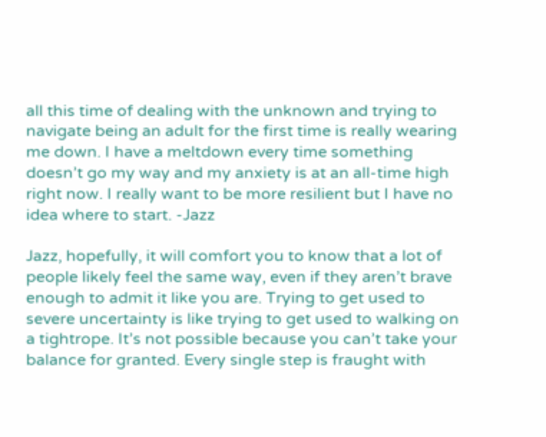all this time of dealing with the unknown and trying to navigate being an adult for the first time is really wearing me down. I have a meltdown every time something doesn’t go my way and my anxiety is at an all-time high right now. I really want to be more resilient but I have no idea where to start. -Jazz

Jazz, hopefully, it will comfort you to know that a lot of people likely feel the same way, even if they aren’t brave enough to admit it like you are. Trying to get used to severe uncertainty is like trying to get used to walking on a tightrope. It’s not possible because you can’t take your balance for granted. Every single step is fraught with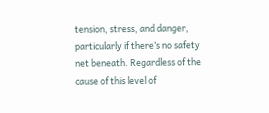tension, stress, and danger, particularly if there’s no safety net beneath. Regardless of the cause of this level of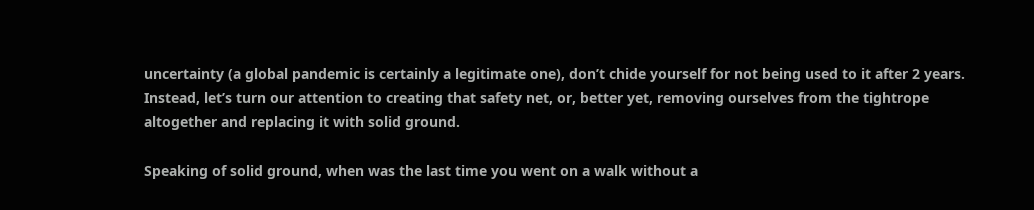uncertainty (a global pandemic is certainly a legitimate one), don’t chide yourself for not being used to it after 2 years. Instead, let’s turn our attention to creating that safety net, or, better yet, removing ourselves from the tightrope altogether and replacing it with solid ground.

Speaking of solid ground, when was the last time you went on a walk without a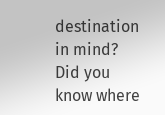destination in mind? Did you know where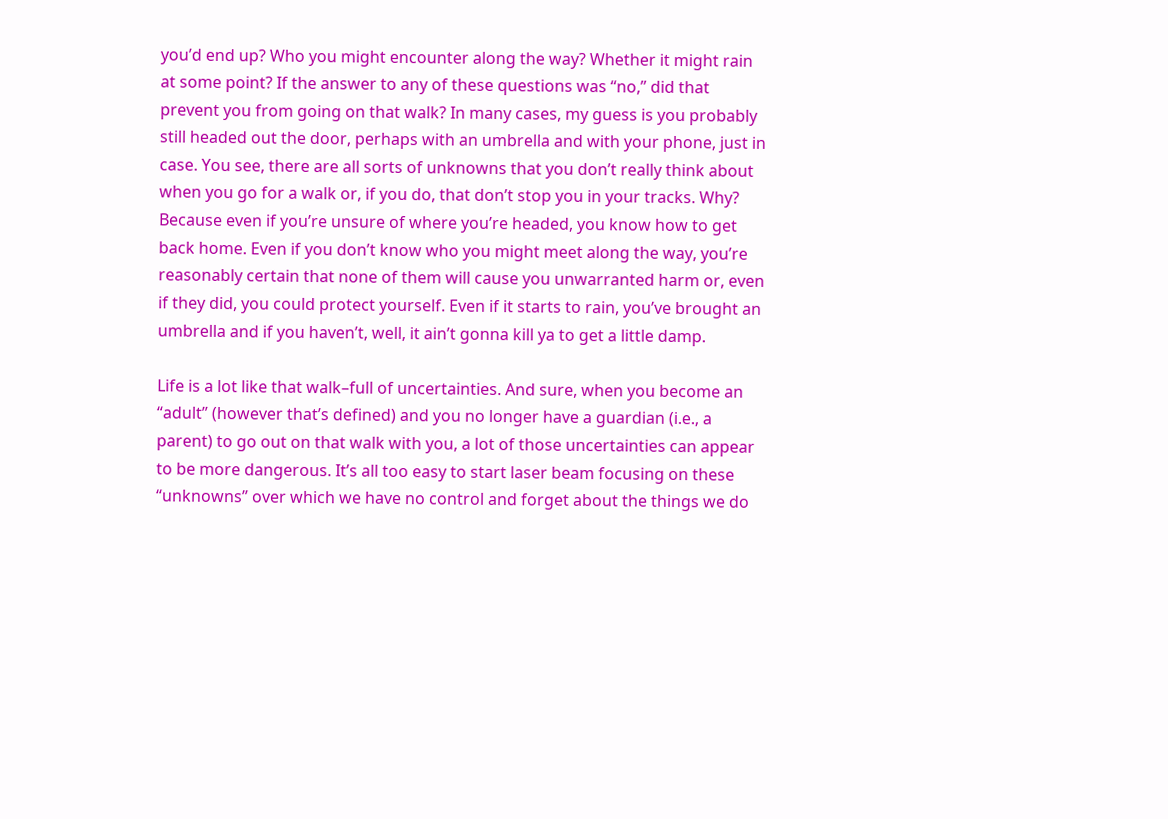you’d end up? Who you might encounter along the way? Whether it might rain at some point? If the answer to any of these questions was “no,” did that prevent you from going on that walk? In many cases, my guess is you probably still headed out the door, perhaps with an umbrella and with your phone, just in case. You see, there are all sorts of unknowns that you don’t really think about when you go for a walk or, if you do, that don’t stop you in your tracks. Why? Because even if you’re unsure of where you’re headed, you know how to get back home. Even if you don’t know who you might meet along the way, you’re reasonably certain that none of them will cause you unwarranted harm or, even if they did, you could protect yourself. Even if it starts to rain, you’ve brought an umbrella and if you haven’t, well, it ain’t gonna kill ya to get a little damp.

Life is a lot like that walk–full of uncertainties. And sure, when you become an “adult” (however that’s defined) and you no longer have a guardian (i.e., a parent) to go out on that walk with you, a lot of those uncertainties can appear to be more dangerous. It’s all too easy to start laser beam focusing on these “unknowns” over which we have no control and forget about the things we do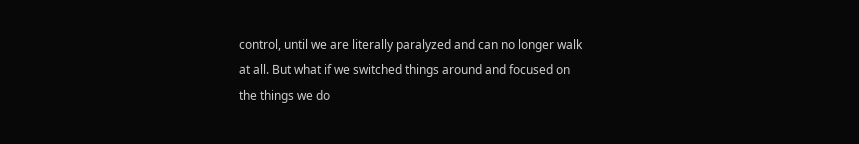control, until we are literally paralyzed and can no longer walk at all. But what if we switched things around and focused on the things we do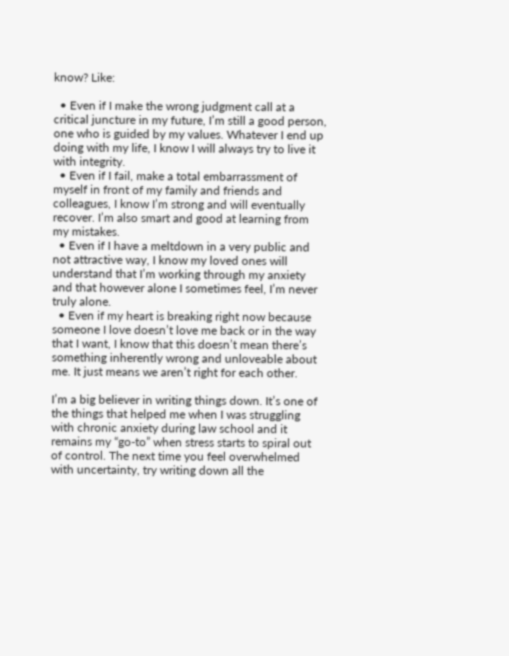know? Like:

  • Even if I make the wrong judgment call at a critical juncture in my future, I’m still a good person, one who is guided by my values. Whatever I end up doing with my life, I know I will always try to live it with integrity.
  • Even if I fail, make a total embarrassment of myself in front of my family and friends and colleagues, I know I’m strong and will eventually recover. I’m also smart and good at learning from my mistakes.
  • Even if I have a meltdown in a very public and not attractive way, I know my loved ones will understand that I’m working through my anxiety and that however alone I sometimes feel, I’m never truly alone.
  • Even if my heart is breaking right now because someone I love doesn’t love me back or in the way that I want, I know that this doesn’t mean there’s something inherently wrong and unloveable about me. It just means we aren’t right for each other.

I’m a big believer in writing things down. It’s one of the things that helped me when I was struggling with chronic anxiety during law school and it remains my “go-to” when stress starts to spiral out of control. The next time you feel overwhelmed with uncertainty, try writing down all the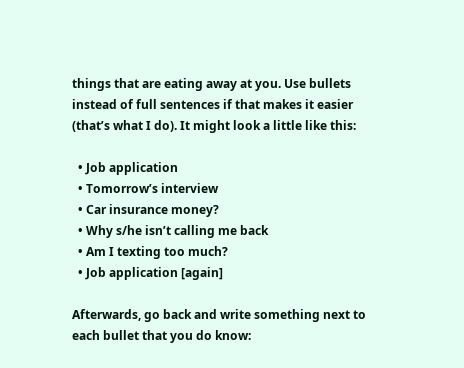things that are eating away at you. Use bullets instead of full sentences if that makes it easier (that’s what I do). It might look a little like this:

  • Job application
  • Tomorrow’s interview
  • Car insurance money?
  • Why s/he isn’t calling me back
  • Am I texting too much?
  • Job application [again]

Afterwards, go back and write something next to each bullet that you do know: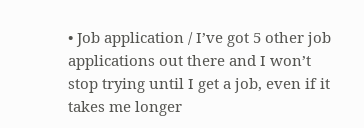• Job application / I’ve got 5 other job applications out there and I won’t stop trying until I get a job, even if it takes me longer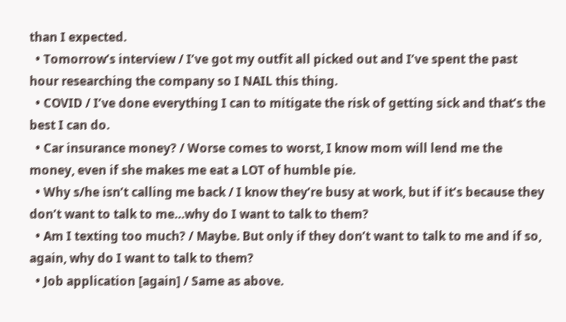than I expected.
  • Tomorrow’s interview / I’ve got my outfit all picked out and I’ve spent the past hour researching the company so I NAIL this thing.
  • COVID / I’ve done everything I can to mitigate the risk of getting sick and that’s the best I can do.
  • Car insurance money? / Worse comes to worst, I know mom will lend me the money, even if she makes me eat a LOT of humble pie.
  • Why s/he isn’t calling me back / I know they’re busy at work, but if it’s because they don’t want to talk to me…why do I want to talk to them?
  • Am I texting too much? / Maybe. But only if they don’t want to talk to me and if so, again, why do I want to talk to them?
  • Job application [again] / Same as above.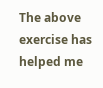The above exercise has helped me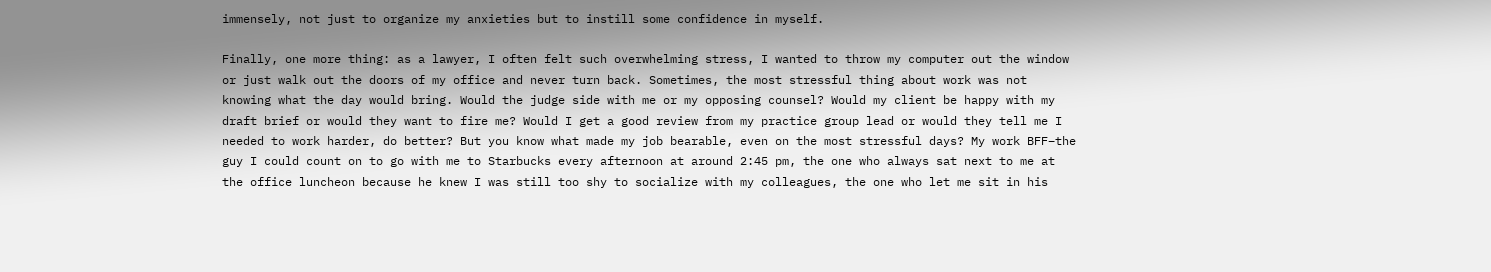immensely, not just to organize my anxieties but to instill some confidence in myself.

Finally, one more thing: as a lawyer, I often felt such overwhelming stress, I wanted to throw my computer out the window or just walk out the doors of my office and never turn back. Sometimes, the most stressful thing about work was not knowing what the day would bring. Would the judge side with me or my opposing counsel? Would my client be happy with my draft brief or would they want to fire me? Would I get a good review from my practice group lead or would they tell me I needed to work harder, do better? But you know what made my job bearable, even on the most stressful days? My work BFF–the guy I could count on to go with me to Starbucks every afternoon at around 2:45 pm, the one who always sat next to me at the office luncheon because he knew I was still too shy to socialize with my colleagues, the one who let me sit in his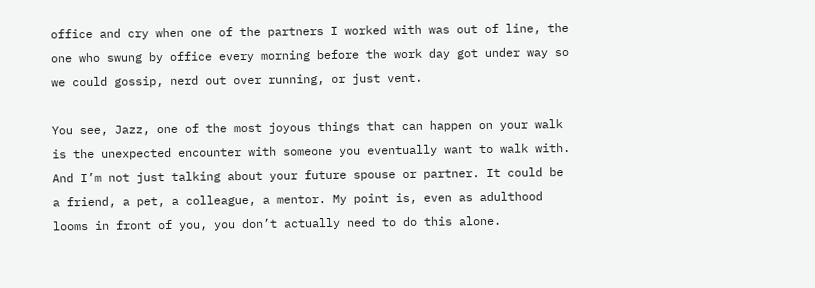office and cry when one of the partners I worked with was out of line, the one who swung by office every morning before the work day got under way so we could gossip, nerd out over running, or just vent.

You see, Jazz, one of the most joyous things that can happen on your walk is the unexpected encounter with someone you eventually want to walk with. And I’m not just talking about your future spouse or partner. It could be a friend, a pet, a colleague, a mentor. My point is, even as adulthood looms in front of you, you don’t actually need to do this alone.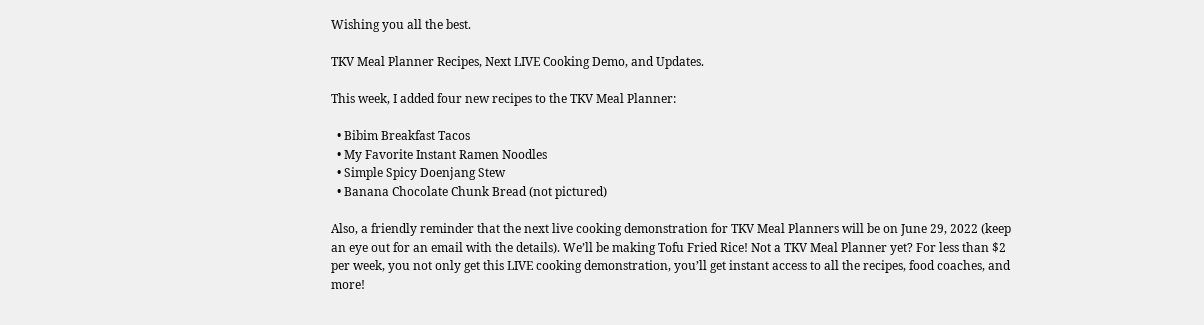Wishing you all the best.

TKV Meal Planner Recipes, Next LIVE Cooking Demo, and Updates.

This week, I added four new recipes to the TKV Meal Planner:

  • Bibim Breakfast Tacos
  • My Favorite Instant Ramen Noodles
  • Simple Spicy Doenjang Stew
  • Banana Chocolate Chunk Bread (not pictured)

Also, a friendly reminder that the next live cooking demonstration for TKV Meal Planners will be on June 29, 2022 (keep an eye out for an email with the details). We’ll be making Tofu Fried Rice! Not a TKV Meal Planner yet? For less than $2 per week, you not only get this LIVE cooking demonstration, you’ll get instant access to all the recipes, food coaches, and more!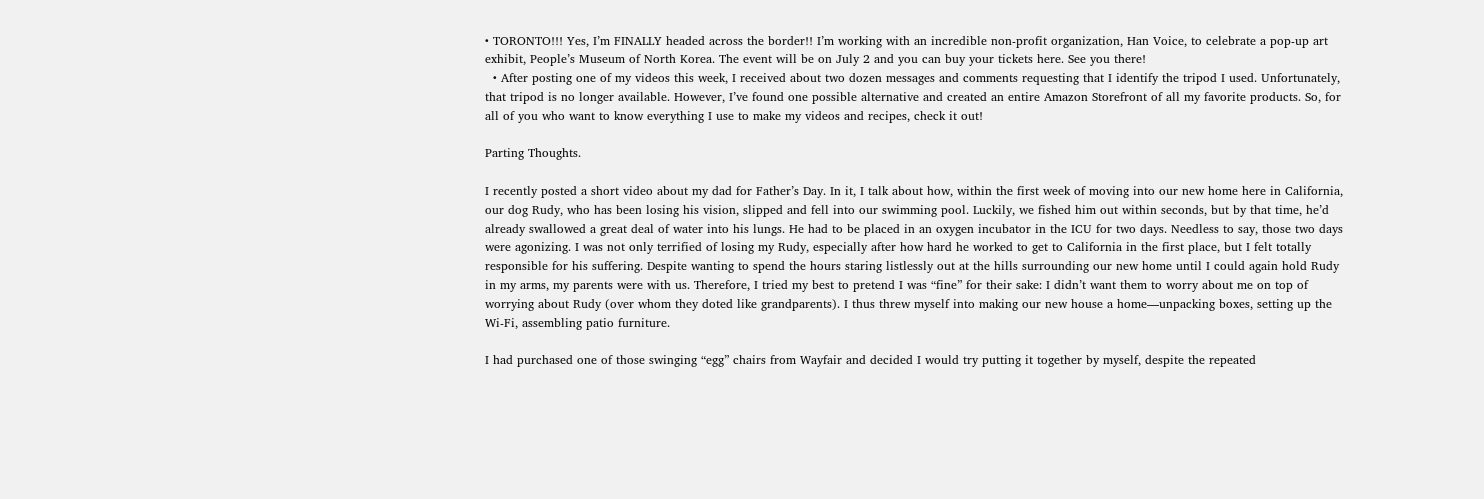• TORONTO!!! Yes, I’m FINALLY headed across the border!! I’m working with an incredible non-profit organization, Han Voice, to celebrate a pop-up art exhibit, People’s Museum of North Korea. The event will be on July 2 and you can buy your tickets here. See you there!
  • After posting one of my videos this week, I received about two dozen messages and comments requesting that I identify the tripod I used. Unfortunately, that tripod is no longer available. However, I’ve found one possible alternative and created an entire Amazon Storefront of all my favorite products. So, for all of you who want to know everything I use to make my videos and recipes, check it out!

Parting Thoughts.

I recently posted a short video about my dad for Father’s Day. In it, I talk about how, within the first week of moving into our new home here in California, our dog Rudy, who has been losing his vision, slipped and fell into our swimming pool. Luckily, we fished him out within seconds, but by that time, he’d already swallowed a great deal of water into his lungs. He had to be placed in an oxygen incubator in the ICU for two days. Needless to say, those two days were agonizing. I was not only terrified of losing my Rudy, especially after how hard he worked to get to California in the first place, but I felt totally responsible for his suffering. Despite wanting to spend the hours staring listlessly out at the hills surrounding our new home until I could again hold Rudy in my arms, my parents were with us. Therefore, I tried my best to pretend I was “fine” for their sake: I didn’t want them to worry about me on top of worrying about Rudy (over whom they doted like grandparents). I thus threw myself into making our new house a home—unpacking boxes, setting up the Wi-Fi, assembling patio furniture.

I had purchased one of those swinging “egg” chairs from Wayfair and decided I would try putting it together by myself, despite the repeated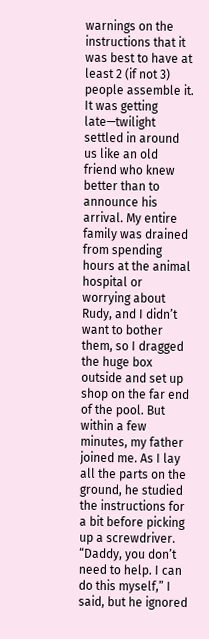warnings on the instructions that it was best to have at least 2 (if not 3) people assemble it. It was getting late—twilight settled in around us like an old friend who knew better than to announce his arrival. My entire family was drained from spending hours at the animal hospital or worrying about Rudy, and I didn’t want to bother them, so I dragged the huge box outside and set up shop on the far end of the pool. But within a few minutes, my father joined me. As I lay all the parts on the ground, he studied the instructions for a bit before picking up a screwdriver. “Daddy, you don’t need to help. I can do this myself,” I said, but he ignored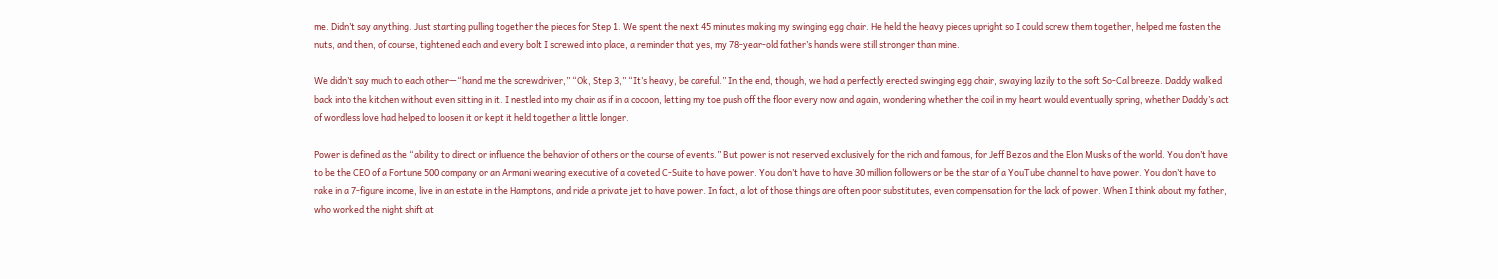me. Didn’t say anything. Just starting pulling together the pieces for Step 1. We spent the next 45 minutes making my swinging egg chair. He held the heavy pieces upright so I could screw them together, helped me fasten the nuts, and then, of course, tightened each and every bolt I screwed into place, a reminder that yes, my 78-year-old father’s hands were still stronger than mine.

We didn’t say much to each other—“hand me the screwdriver,” “Ok, Step 3,” “It’s heavy, be careful.” In the end, though, we had a perfectly erected swinging egg chair, swaying lazily to the soft So-Cal breeze. Daddy walked back into the kitchen without even sitting in it. I nestled into my chair as if in a cocoon, letting my toe push off the floor every now and again, wondering whether the coil in my heart would eventually spring, whether Daddy’s act of wordless love had helped to loosen it or kept it held together a little longer.

Power is defined as the “ability to direct or influence the behavior of others or the course of events.” But power is not reserved exclusively for the rich and famous, for Jeff Bezos and the Elon Musks of the world. You don’t have to be the CEO of a Fortune 500 company or an Armani wearing executive of a coveted C-Suite to have power. You don’t have to have 30 million followers or be the star of a YouTube channel to have power. You don’t have to rake in a 7-figure income, live in an estate in the Hamptons, and ride a private jet to have power. In fact, a lot of those things are often poor substitutes, even compensation for the lack of power. When I think about my father, who worked the night shift at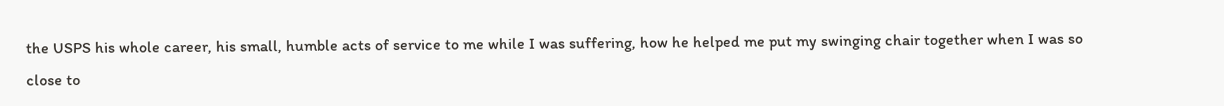the USPS his whole career, his small, humble acts of service to me while I was suffering, how he helped me put my swinging chair together when I was so close to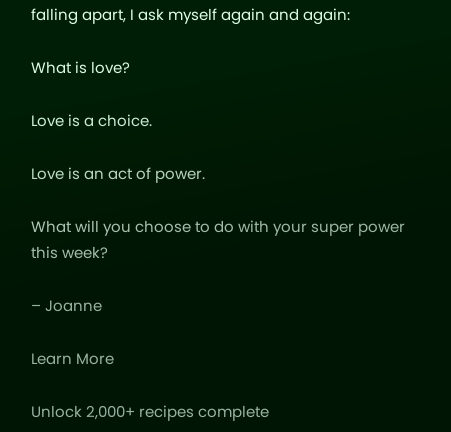falling apart, I ask myself again and again:

What is love?

Love is a choice.

Love is an act of power.

What will you choose to do with your super power this week?

– Joanne

Learn More

Unlock 2,000+ recipes complete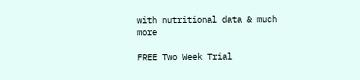with nutritional data & much more

FREE Two Week Trial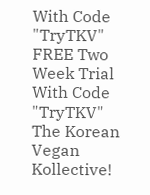With Code "TryTKV"
FREE Two Week Trial With Code "TryTKV"
The Korean Vegan Kollective!